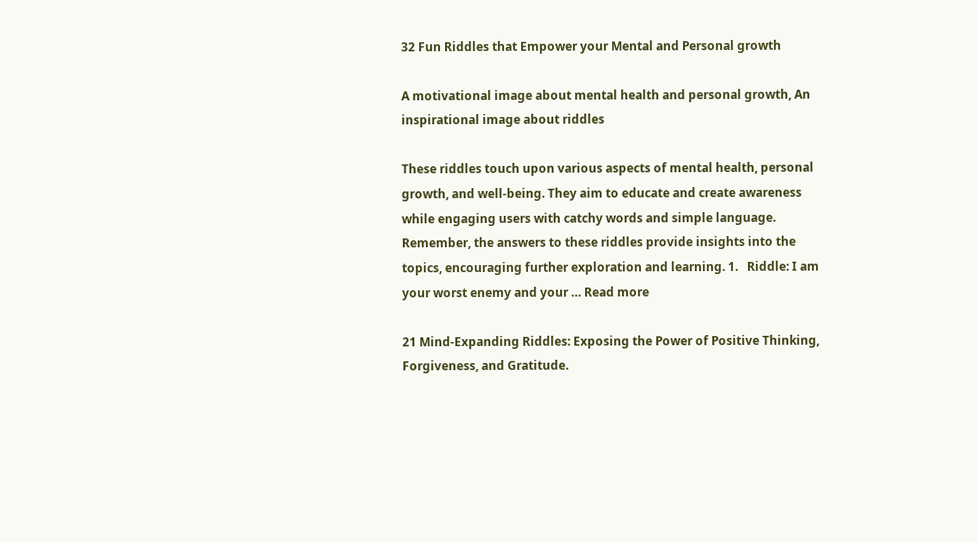32 Fun Riddles that Empower your Mental and Personal growth

A motivational image about mental health and personal growth, An inspirational image about riddles

These riddles touch upon various aspects of mental health, personal growth, and well-being. They aim to educate and create awareness while engaging users with catchy words and simple language. Remember, the answers to these riddles provide insights into the topics, encouraging further exploration and learning. 1.   Riddle: I am your worst enemy and your … Read more

21 Mind-Expanding Riddles: Exposing the Power of Positive Thinking, Forgiveness, and Gratitude.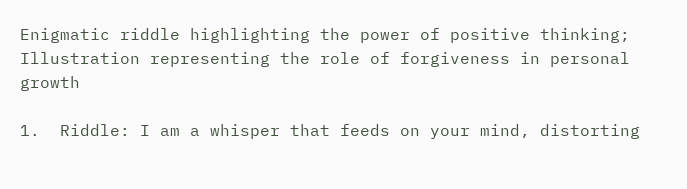Enigmatic riddle highlighting the power of positive thinking; Illustration representing the role of forgiveness in personal growth

1.  Riddle: I am a whisper that feeds on your mind, distorting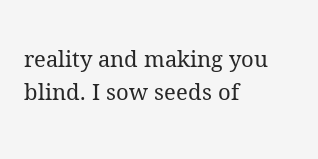reality and making you blind. I sow seeds of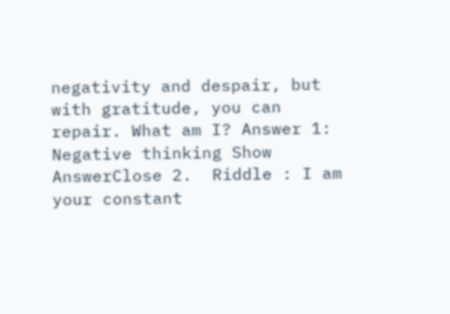negativity and despair, but with gratitude, you can repair. What am I? Answer 1: Negative thinking Show AnswerClose 2.  Riddle : I am your constant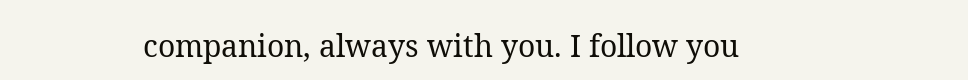companion, always with you. I follow you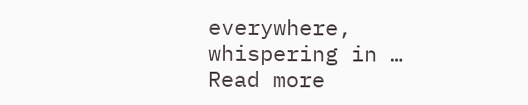everywhere, whispering in … Read more